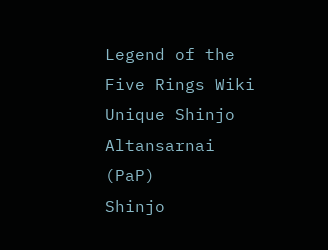Legend of the Five Rings Wiki
Unique Shinjo Altansarnai (PaP)
Shinjo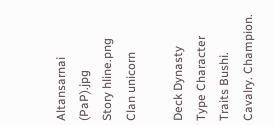Altansarnai (PaP).jpg
Story hline.png
Clan unicorn

Deck Dynasty
Type Character
Traits Bushi. Cavalry. Champion.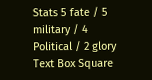Stats 5 fate / 5 military / 4 Political / 2 glory
Text Box Square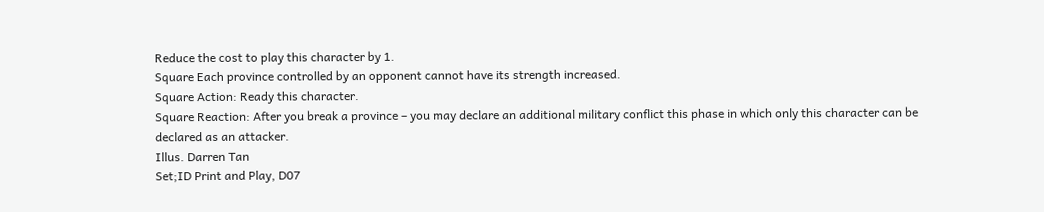Reduce the cost to play this character by 1.
Square Each province controlled by an opponent cannot have its strength increased.
Square Action: Ready this character.
Square Reaction: After you break a province – you may declare an additional military conflict this phase in which only this character can be declared as an attacker.
Illus. Darren Tan
Set;ID Print and Play, D07